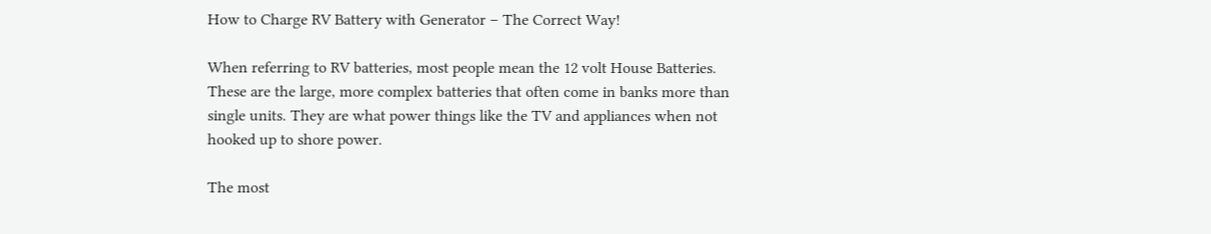How to Charge RV Battery with Generator – The Correct Way!

When referring to RV batteries, most people mean the 12 volt House Batteries. These are the large, more complex batteries that often come in banks more than single units. They are what power things like the TV and appliances when not hooked up to shore power.

The most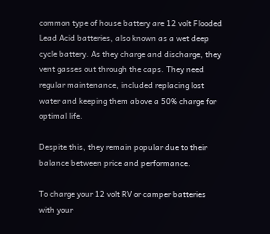common type of house battery are 12 volt Flooded Lead Acid batteries, also known as a wet deep cycle battery. As they charge and discharge, they vent gasses out through the caps. They need regular maintenance, included replacing lost water and keeping them above a 50% charge for optimal life.

Despite this, they remain popular due to their balance between price and performance.

To charge your 12 volt RV or camper batteries with your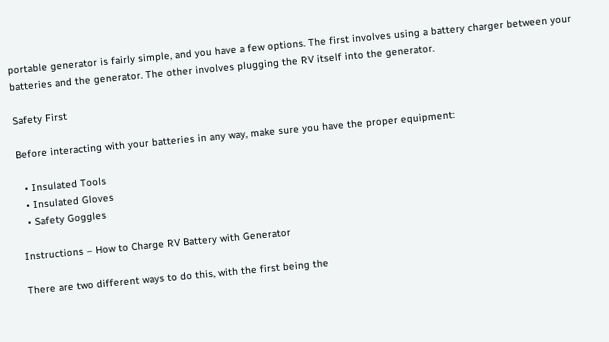portable generator is fairly simple, and you have a few options. The first involves using a battery charger between your batteries and the generator. The other involves plugging the RV itself into the generator.

Safety First

Before interacting with your batteries in any way, make sure you have the proper equipment:

  • Insulated Tools
  • Insulated Gloves
  • Safety Goggles

Instructions – How to Charge RV Battery with Generator

There are two different ways to do this, with the first being the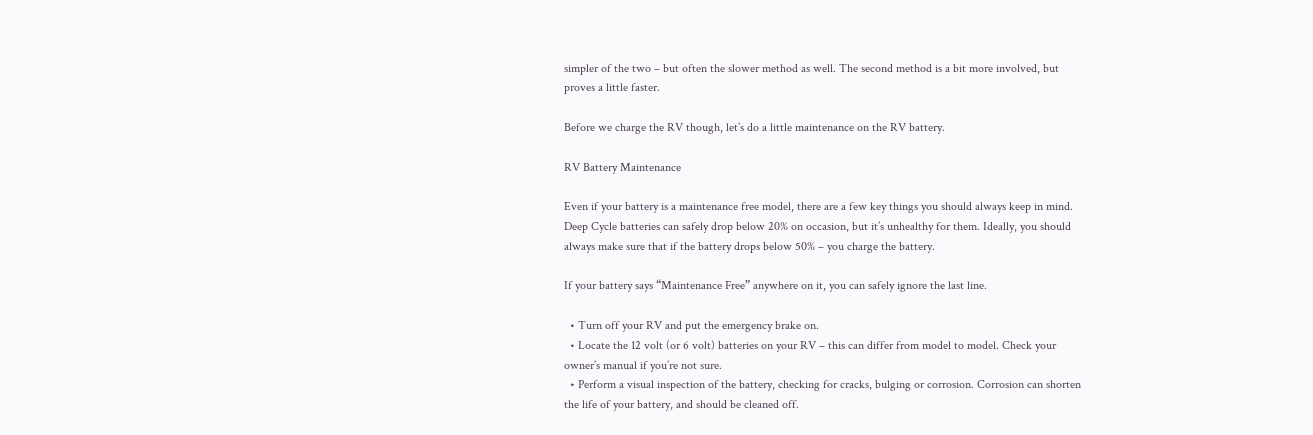simpler of the two – but often the slower method as well. The second method is a bit more involved, but proves a little faster.

Before we charge the RV though, let’s do a little maintenance on the RV battery.

RV Battery Maintenance

Even if your battery is a maintenance free model, there are a few key things you should always keep in mind. Deep Cycle batteries can safely drop below 20% on occasion, but it’s unhealthy for them. Ideally, you should always make sure that if the battery drops below 50% – you charge the battery.

If your battery says “Maintenance Free” anywhere on it, you can safely ignore the last line.

  • Turn off your RV and put the emergency brake on.
  • Locate the 12 volt (or 6 volt) batteries on your RV – this can differ from model to model. Check your owner’s manual if you’re not sure.
  • Perform a visual inspection of the battery, checking for cracks, bulging or corrosion. Corrosion can shorten the life of your battery, and should be cleaned off.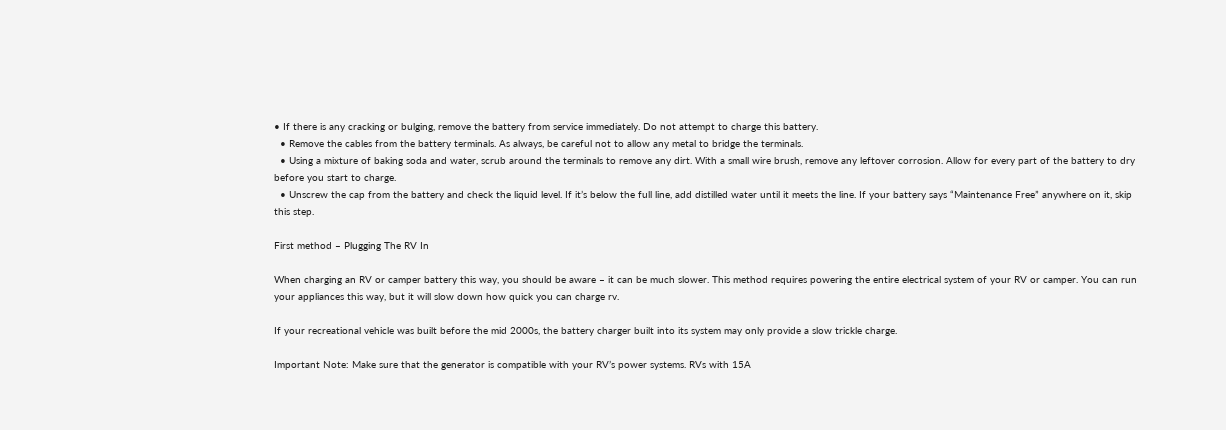• If there is any cracking or bulging, remove the battery from service immediately. Do not attempt to charge this battery.
  • Remove the cables from the battery terminals. As always, be careful not to allow any metal to bridge the terminals.
  • Using a mixture of baking soda and water, scrub around the terminals to remove any dirt. With a small wire brush, remove any leftover corrosion. Allow for every part of the battery to dry before you start to charge.
  • Unscrew the cap from the battery and check the liquid level. If it’s below the full line, add distilled water until it meets the line. If your battery says “Maintenance Free” anywhere on it, skip this step.

First method – Plugging The RV In

When charging an RV or camper battery this way, you should be aware – it can be much slower. This method requires powering the entire electrical system of your RV or camper. You can run your appliances this way, but it will slow down how quick you can charge rv.

If your recreational vehicle was built before the mid 2000s, the battery charger built into its system may only provide a slow trickle charge.

Important Note: Make sure that the generator is compatible with your RV’s power systems. RVs with 15A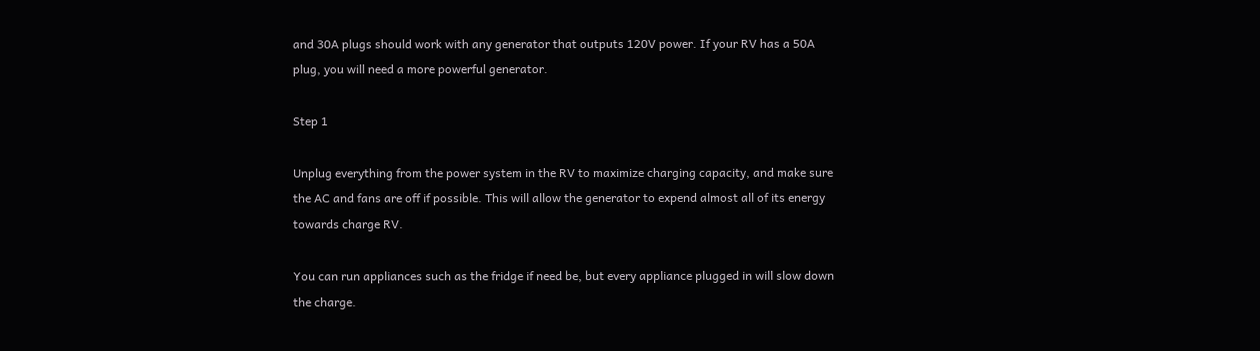and 30A plugs should work with any generator that outputs 120V power. If your RV has a 50A plug, you will need a more powerful generator.

Step 1

Unplug everything from the power system in the RV to maximize charging capacity, and make sure the AC and fans are off if possible. This will allow the generator to expend almost all of its energy towards charge RV.

You can run appliances such as the fridge if need be, but every appliance plugged in will slow down the charge.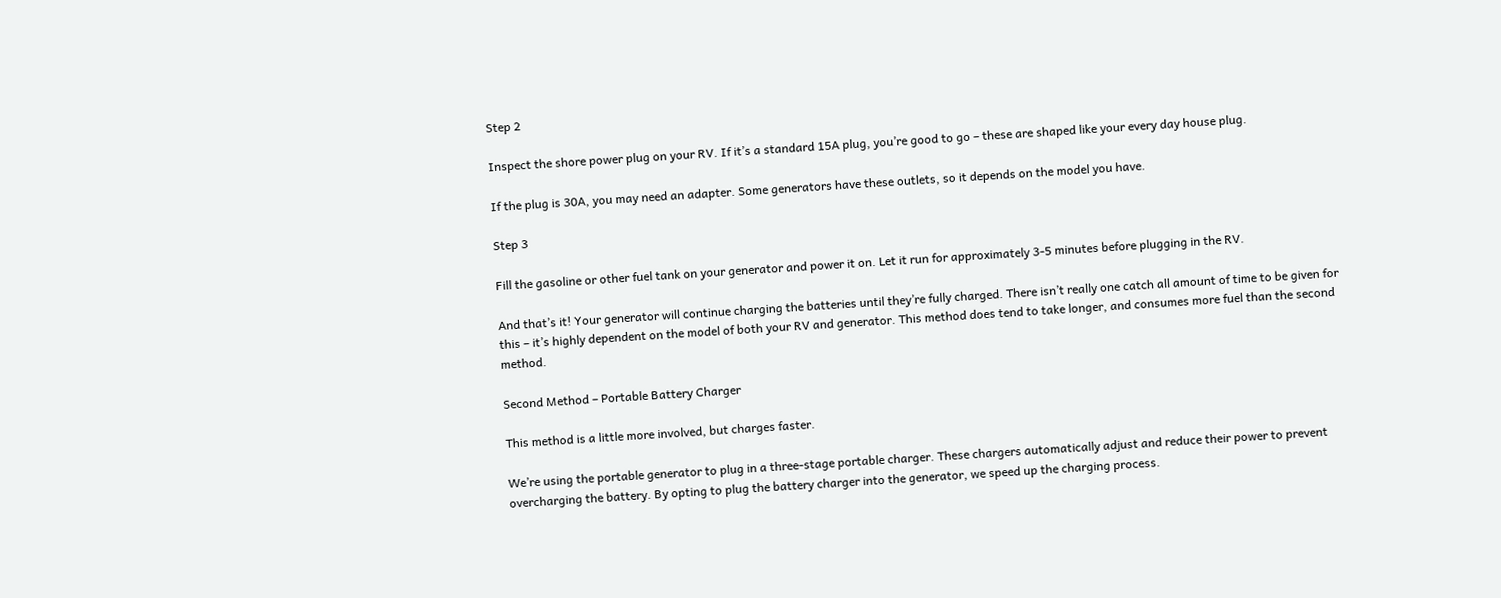Step 2

Inspect the shore power plug on your RV. If it’s a standard 15A plug, you’re good to go – these are shaped like your every day house plug.

If the plug is 30A, you may need an adapter. Some generators have these outlets, so it depends on the model you have.

Step 3

Fill the gasoline or other fuel tank on your generator and power it on. Let it run for approximately 3-5 minutes before plugging in the RV.

And that’s it! Your generator will continue charging the batteries until they’re fully charged. There isn’t really one catch all amount of time to be given for this – it’s highly dependent on the model of both your RV and generator. This method does tend to take longer, and consumes more fuel than the second method.

Second Method – Portable Battery Charger

This method is a little more involved, but charges faster.

We’re using the portable generator to plug in a three-stage portable charger. These chargers automatically adjust and reduce their power to prevent overcharging the battery. By opting to plug the battery charger into the generator, we speed up the charging process.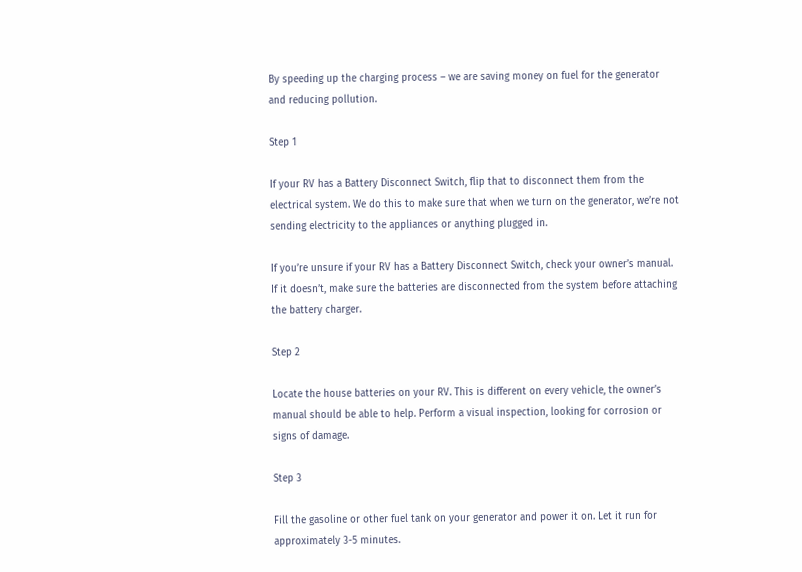By speeding up the charging process – we are saving money on fuel for the generator and reducing pollution.

Step 1

If your RV has a Battery Disconnect Switch, flip that to disconnect them from the electrical system. We do this to make sure that when we turn on the generator, we’re not sending electricity to the appliances or anything plugged in.

If you’re unsure if your RV has a Battery Disconnect Switch, check your owner’s manual. If it doesn’t, make sure the batteries are disconnected from the system before attaching the battery charger.

Step 2

Locate the house batteries on your RV. This is different on every vehicle, the owner’s manual should be able to help. Perform a visual inspection, looking for corrosion or signs of damage.

Step 3

Fill the gasoline or other fuel tank on your generator and power it on. Let it run for approximately 3-5 minutes.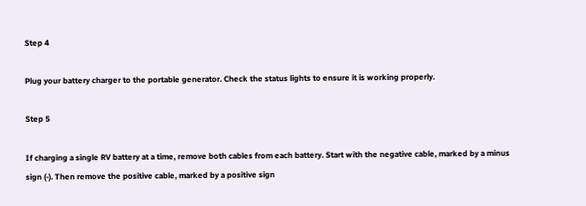Step 4

Plug your battery charger to the portable generator. Check the status lights to ensure it is working properly.

Step 5

If charging a single RV battery at a time, remove both cables from each battery. Start with the negative cable, marked by a minus sign (-). Then remove the positive cable, marked by a positive sign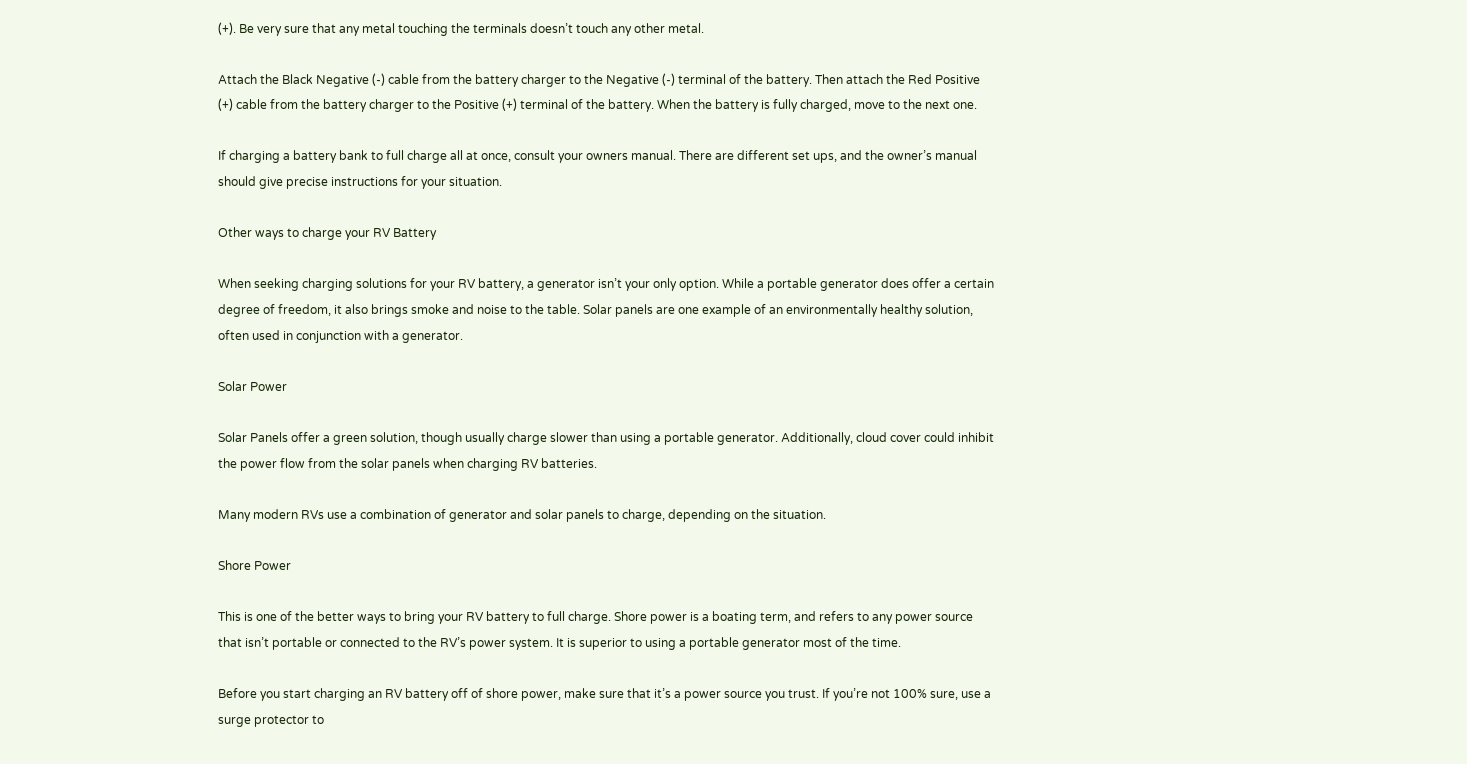(+). Be very sure that any metal touching the terminals doesn’t touch any other metal.

Attach the Black Negative (-) cable from the battery charger to the Negative (-) terminal of the battery. Then attach the Red Positive (+) cable from the battery charger to the Positive (+) terminal of the battery. When the battery is fully charged, move to the next one.

If charging a battery bank to full charge all at once, consult your owners manual. There are different set ups, and the owner’s manual should give precise instructions for your situation.

Other ways to charge your RV Battery

When seeking charging solutions for your RV battery, a generator isn’t your only option. While a portable generator does offer a certain degree of freedom, it also brings smoke and noise to the table. Solar panels are one example of an environmentally healthy solution, often used in conjunction with a generator.

Solar Power

Solar Panels offer a green solution, though usually charge slower than using a portable generator. Additionally, cloud cover could inhibit the power flow from the solar panels when charging RV batteries.

Many modern RVs use a combination of generator and solar panels to charge, depending on the situation.

Shore Power

This is one of the better ways to bring your RV battery to full charge. Shore power is a boating term, and refers to any power source that isn’t portable or connected to the RV’s power system. It is superior to using a portable generator most of the time.

Before you start charging an RV battery off of shore power, make sure that it’s a power source you trust. If you’re not 100% sure, use a surge protector to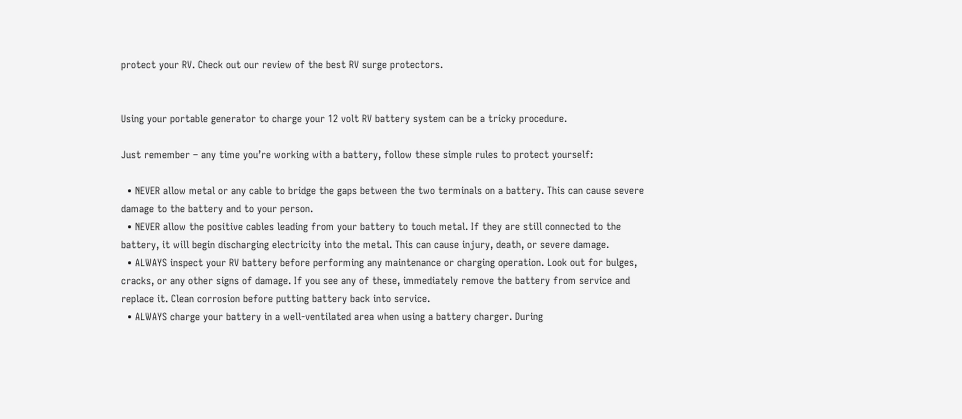protect your RV. Check out our review of the best RV surge protectors.


Using your portable generator to charge your 12 volt RV battery system can be a tricky procedure.

Just remember – any time you’re working with a battery, follow these simple rules to protect yourself:

  • NEVER allow metal or any cable to bridge the gaps between the two terminals on a battery. This can cause severe damage to the battery and to your person.
  • NEVER allow the positive cables leading from your battery to touch metal. If they are still connected to the battery, it will begin discharging electricity into the metal. This can cause injury, death, or severe damage.
  • ALWAYS inspect your RV battery before performing any maintenance or charging operation. Look out for bulges, cracks, or any other signs of damage. If you see any of these, immediately remove the battery from service and replace it. Clean corrosion before putting battery back into service.
  • ALWAYS charge your battery in a well-ventilated area when using a battery charger. During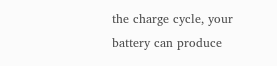the charge cycle, your battery can produce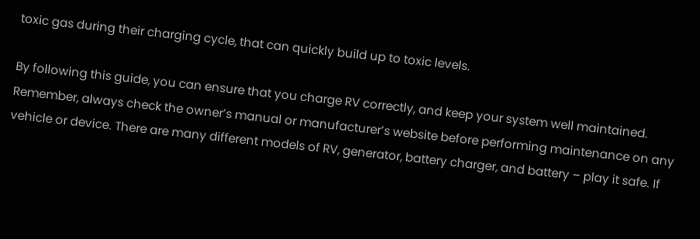toxic gas during their charging cycle, that can quickly build up to toxic levels.

By following this guide, you can ensure that you charge RV correctly, and keep your system well maintained. Remember, always check the owner’s manual or manufacturer’s website before performing maintenance on any vehicle or device. There are many different models of RV, generator, battery charger, and battery – play it safe. If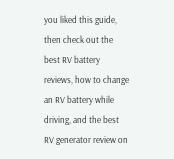you liked this guide, then check out the best RV battery reviews, how to change an RV battery while driving, and the best RV generator review on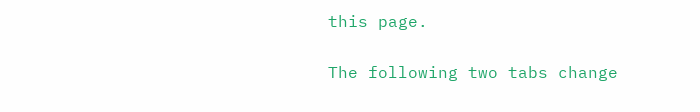this page.

The following two tabs change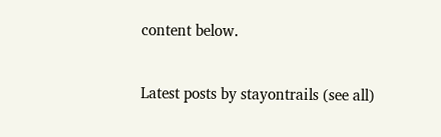content below.


Latest posts by stayontrails (see all)